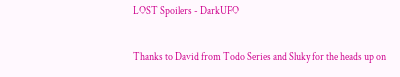LOST Spoilers - DarkUFO

Thanks to David from Todo Series and Sluky for the heads up on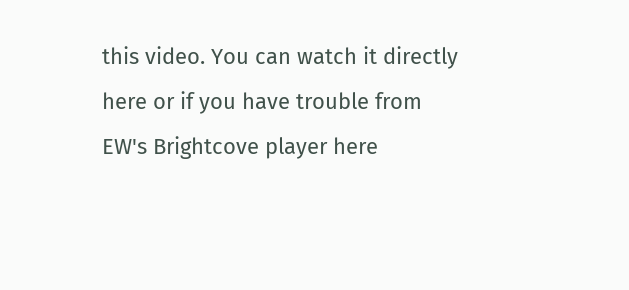this video. You can watch it directly here or if you have trouble from EW's Brightcove player here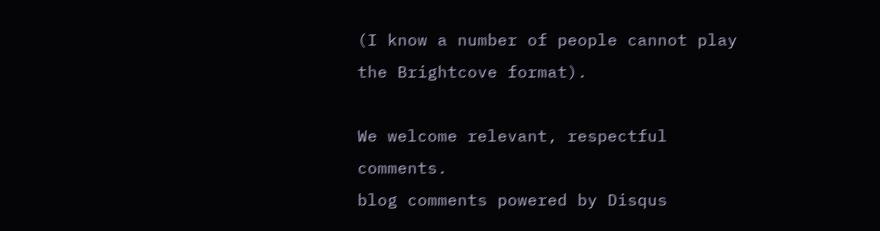(I know a number of people cannot play the Brightcove format).

We welcome relevant, respectful comments.
blog comments powered by Disqus